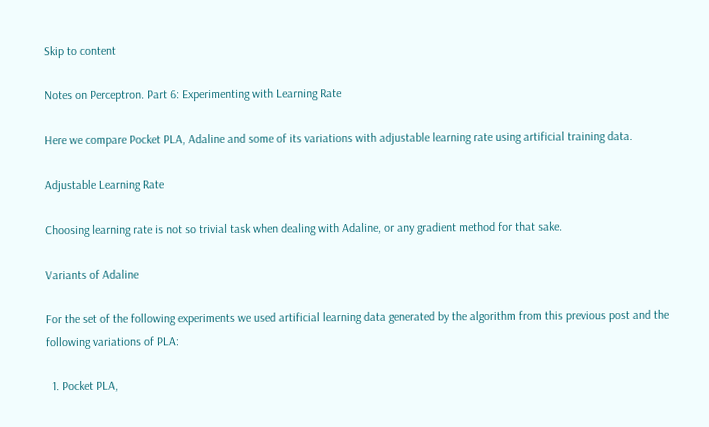Skip to content

Notes on Perceptron. Part 6: Experimenting with Learning Rate

Here we compare Pocket PLA, Adaline and some of its variations with adjustable learning rate using artificial training data.

Adjustable Learning Rate

Choosing learning rate is not so trivial task when dealing with Adaline, or any gradient method for that sake.

Variants of Adaline

For the set of the following experiments we used artificial learning data generated by the algorithm from this previous post and the following variations of PLA:

  1. Pocket PLA,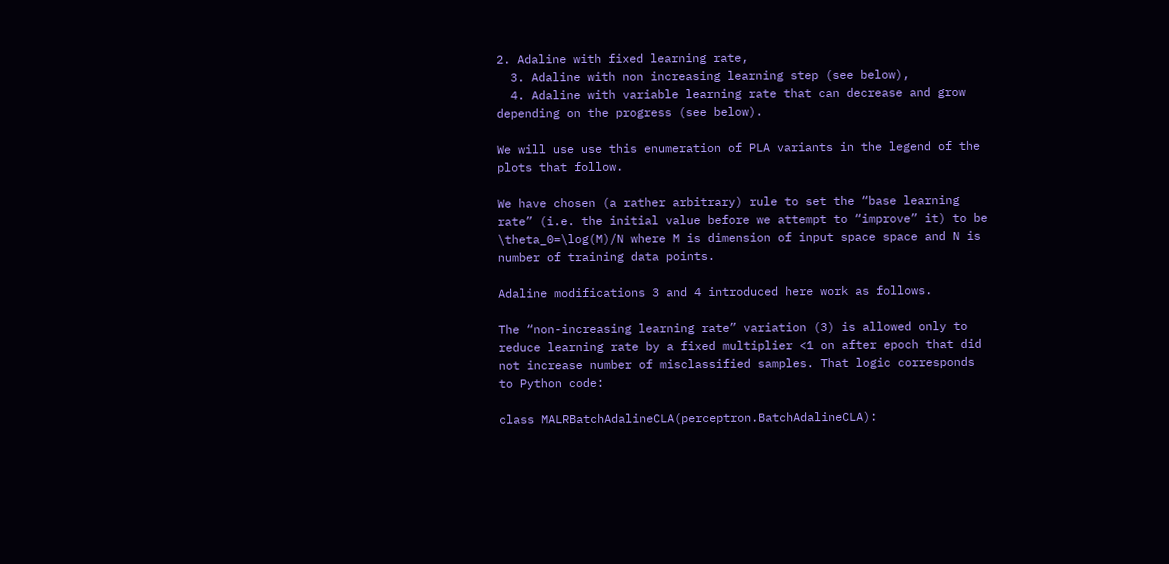2. Adaline with fixed learning rate,
  3. Adaline with non increasing learning step (see below),
  4. Adaline with variable learning rate that can decrease and grow depending on the progress (see below).

We will use use this enumeration of PLA variants in the legend of the plots that follow.

We have chosen (a rather arbitrary) rule to set the “base learning rate” (i.e. the initial value before we attempt to “improve” it) to be \theta_0=\log(M)/N where M is dimension of input space space and N is number of training data points.

Adaline modifications 3 and 4 introduced here work as follows.

The “non-increasing learning rate” variation (3) is allowed only to reduce learning rate by a fixed multiplier <1 on after epoch that did not increase number of misclassified samples. That logic corresponds to Python code:

class MALRBatchAdalineCLA(perceptron.BatchAdalineCLA):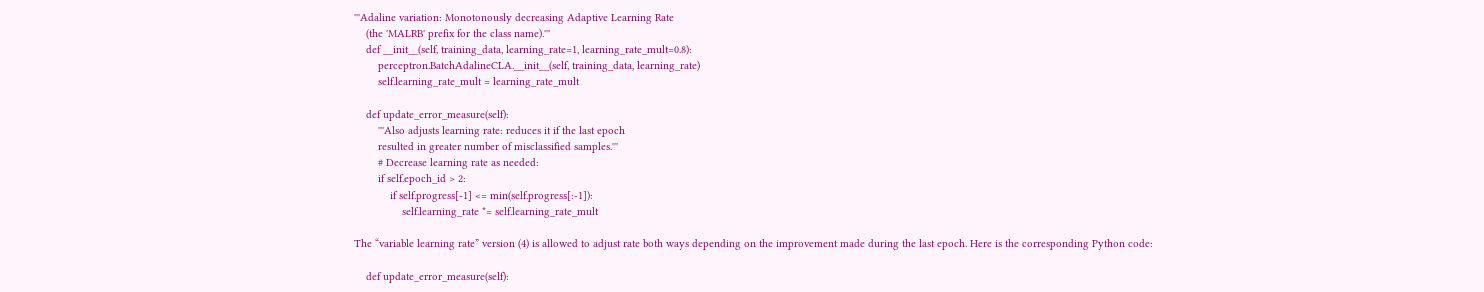'''Adaline variation: Monotonously decreasing Adaptive Learning Rate
    (the 'MALRB' prefix for the class name).'''
    def __init__(self, training_data, learning_rate=1, learning_rate_mult=0.8):
        perceptron.BatchAdalineCLA.__init__(self, training_data, learning_rate)
        self.learning_rate_mult = learning_rate_mult

    def update_error_measure(self):
        '''Also adjusts learning rate: reduces it if the last epoch
        resulted in greater number of misclassified samples.'''
        # Decrease learning rate as needed:
        if self.epoch_id > 2:
            if self.progress[-1] <= min(self.progress[:-1]):
                self.learning_rate *= self.learning_rate_mult

The “variable learning rate” version (4) is allowed to adjust rate both ways depending on the improvement made during the last epoch. Here is the corresponding Python code:

    def update_error_measure(self):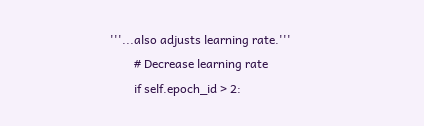'''...also adjusts learning rate.'''
        # Decrease learning rate
        if self.epoch_id > 2: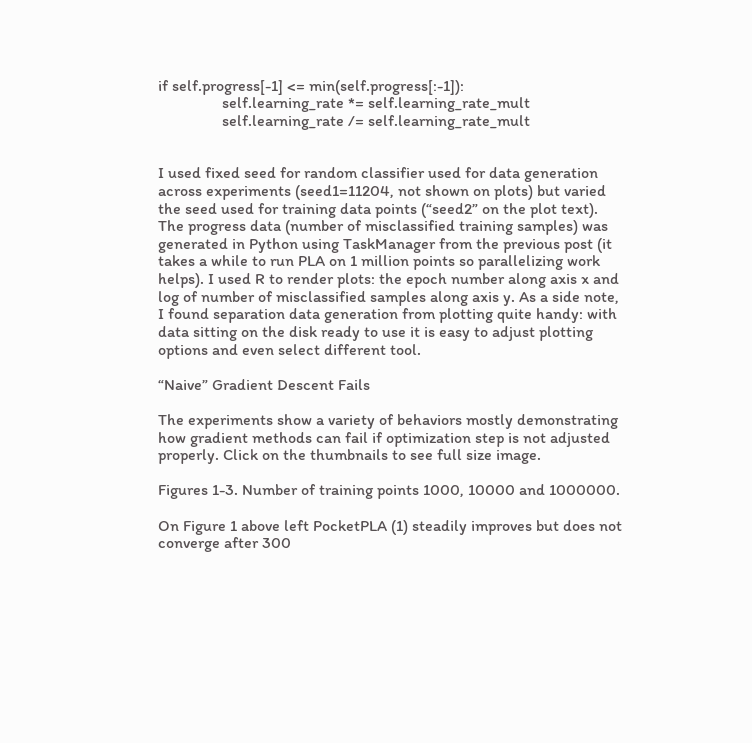if self.progress[-1] <= min(self.progress[:-1]):
                self.learning_rate *= self.learning_rate_mult
                self.learning_rate /= self.learning_rate_mult


I used fixed seed for random classifier used for data generation across experiments (seed1=11204, not shown on plots) but varied the seed used for training data points (“seed2” on the plot text). The progress data (number of misclassified training samples) was generated in Python using TaskManager from the previous post (it takes a while to run PLA on 1 million points so parallelizing work helps). I used R to render plots: the epoch number along axis x and log of number of misclassified samples along axis y. As a side note, I found separation data generation from plotting quite handy: with data sitting on the disk ready to use it is easy to adjust plotting options and even select different tool.

“Naive” Gradient Descent Fails

The experiments show a variety of behaviors mostly demonstrating how gradient methods can fail if optimization step is not adjusted properly. Click on the thumbnails to see full size image.

Figures 1-3. Number of training points 1000, 10000 and 1000000.

On Figure 1 above left PocketPLA (1) steadily improves but does not converge after 300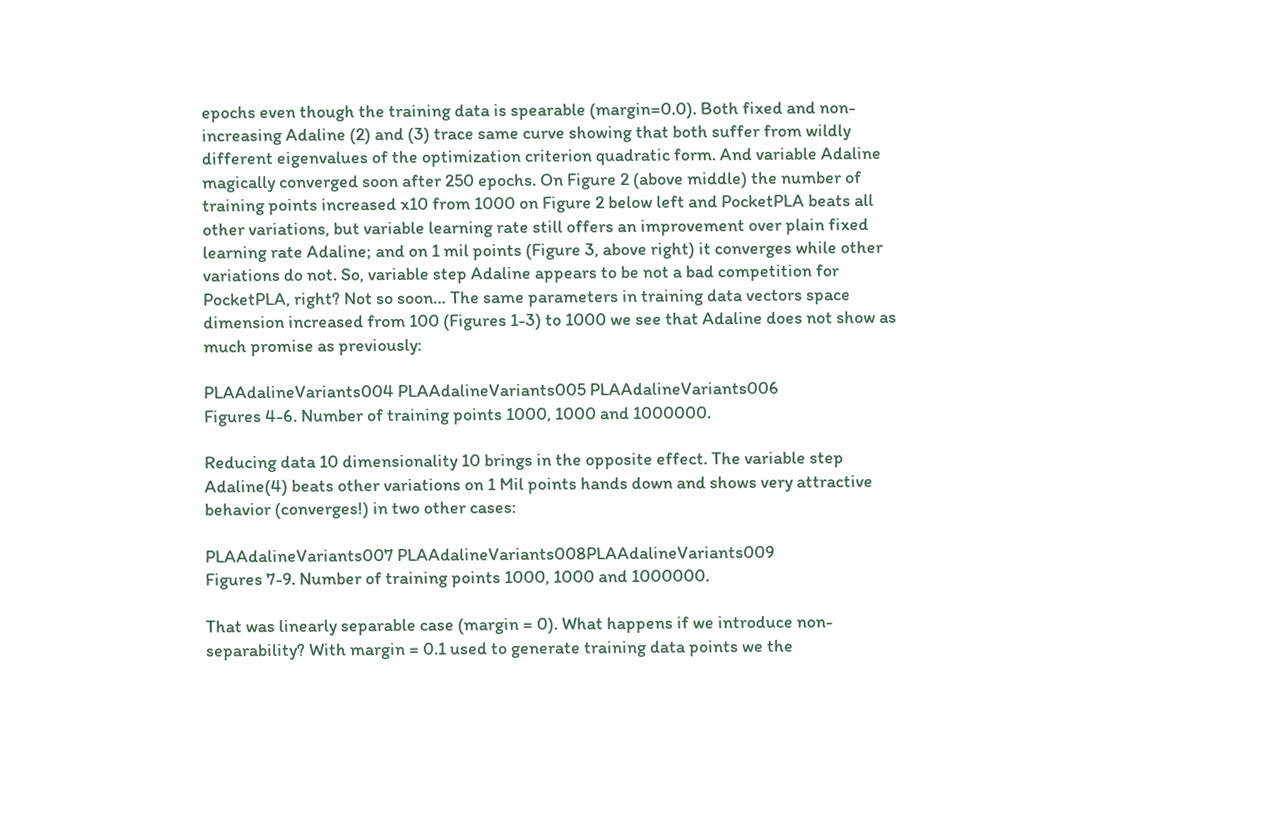epochs even though the training data is spearable (margin=0.0). Both fixed and non-increasing Adaline (2) and (3) trace same curve showing that both suffer from wildly different eigenvalues of the optimization criterion quadratic form. And variable Adaline magically converged soon after 250 epochs. On Figure 2 (above middle) the number of training points increased x10 from 1000 on Figure 2 below left and PocketPLA beats all other variations, but variable learning rate still offers an improvement over plain fixed learning rate Adaline; and on 1 mil points (Figure 3, above right) it converges while other variations do not. So, variable step Adaline appears to be not a bad competition for PocketPLA, right? Not so soon… The same parameters in training data vectors space dimension increased from 100 (Figures 1-3) to 1000 we see that Adaline does not show as much promise as previously:

PLAAdalineVariants004 PLAAdalineVariants005 PLAAdalineVariants006
Figures 4-6. Number of training points 1000, 1000 and 1000000.

Reducing data 10 dimensionality 10 brings in the opposite effect. The variable step Adaline(4) beats other variations on 1 Mil points hands down and shows very attractive behavior (converges!) in two other cases:

PLAAdalineVariants007 PLAAdalineVariants008PLAAdalineVariants009
Figures 7-9. Number of training points 1000, 1000 and 1000000.

That was linearly separable case (margin = 0). What happens if we introduce non-separability? With margin = 0.1 used to generate training data points we the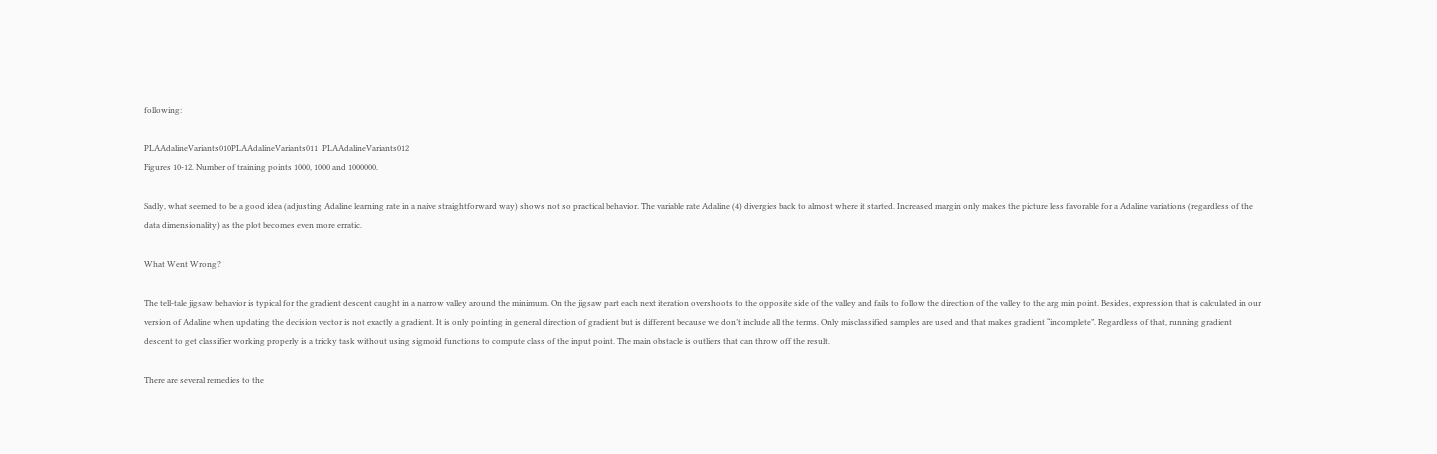following:

PLAAdalineVariants010PLAAdalineVariants011  PLAAdalineVariants012
Figures 10-12. Number of training points 1000, 1000 and 1000000.

Sadly, what seemed to be a good idea (adjusting Adaline learning rate in a naive straightforward way) shows not so practical behavior. The variable rate Adaline (4) divergies back to almost where it started. Increased margin only makes the picture less favorable for a Adaline variations (regardless of the data dimensionality) as the plot becomes even more erratic.

What Went Wrong?

The tell-tale jigsaw behavior is typical for the gradient descent caught in a narrow valley around the minimum. On the jigsaw part each next iteration overshoots to the opposite side of the valley and fails to follow the direction of the valley to the arg min point. Besides, expression that is calculated in our version of Adaline when updating the decision vector is not exactly a gradient. It is only pointing in general direction of gradient but is different because we don’t include all the terms. Only misclassified samples are used and that makes gradient “incomplete”. Regardless of that, running gradient descent to get classifier working properly is a tricky task without using sigmoid functions to compute class of the input point. The main obstacle is outliers that can throw off the result.

There are several remedies to the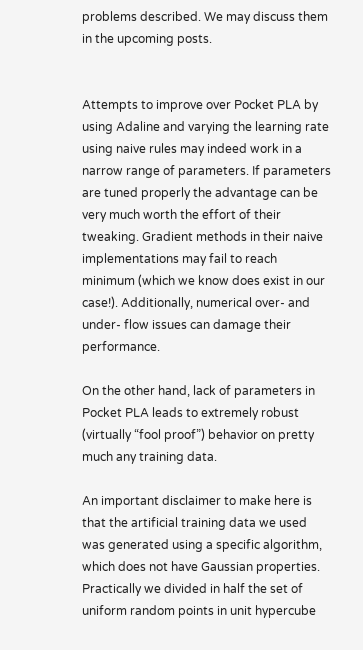problems described. We may discuss them in the upcoming posts.


Attempts to improve over Pocket PLA by using Adaline and varying the learning rate using naive rules may indeed work in a narrow range of parameters. If parameters are tuned properly the advantage can be very much worth the effort of their tweaking. Gradient methods in their naive implementations may fail to reach minimum (which we know does exist in our case!). Additionally, numerical over- and under- flow issues can damage their performance.

On the other hand, lack of parameters in Pocket PLA leads to extremely robust (virtually “fool proof”) behavior on pretty much any training data.

An important disclaimer to make here is that the artificial training data we used was generated using a specific algorithm, which does not have Gaussian properties. Practically we divided in half the set of uniform random points in unit hypercube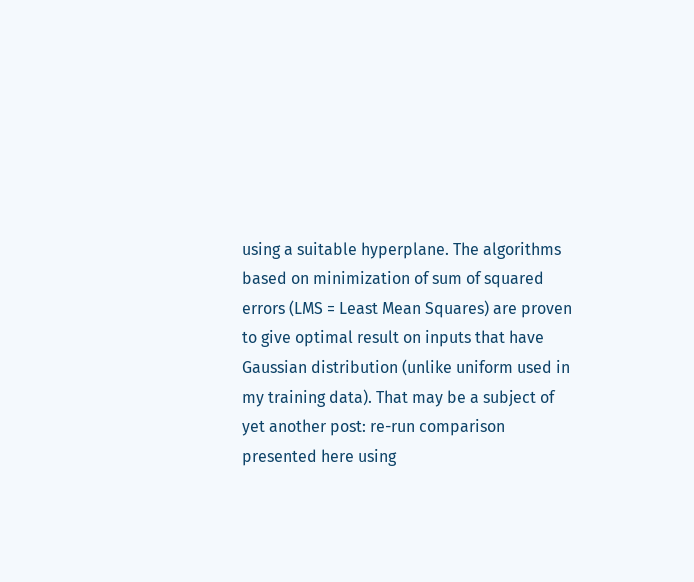using a suitable hyperplane. The algorithms based on minimization of sum of squared errors (LMS = Least Mean Squares) are proven to give optimal result on inputs that have Gaussian distribution (unlike uniform used in my training data). That may be a subject of yet another post: re-run comparison presented here using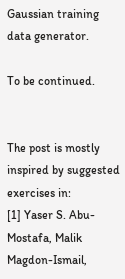Gaussian training data generator.

To be continued.


The post is mostly inspired by suggested exercises in:
[1] Yaser S. Abu-Mostafa, Malik Magdon-Ismail,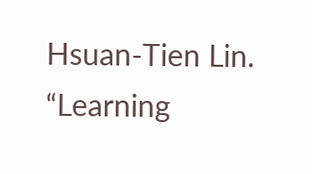Hsuan-Tien Lin. “Learning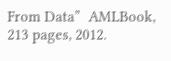From Data”  AMLBook, 213 pages, 2012.